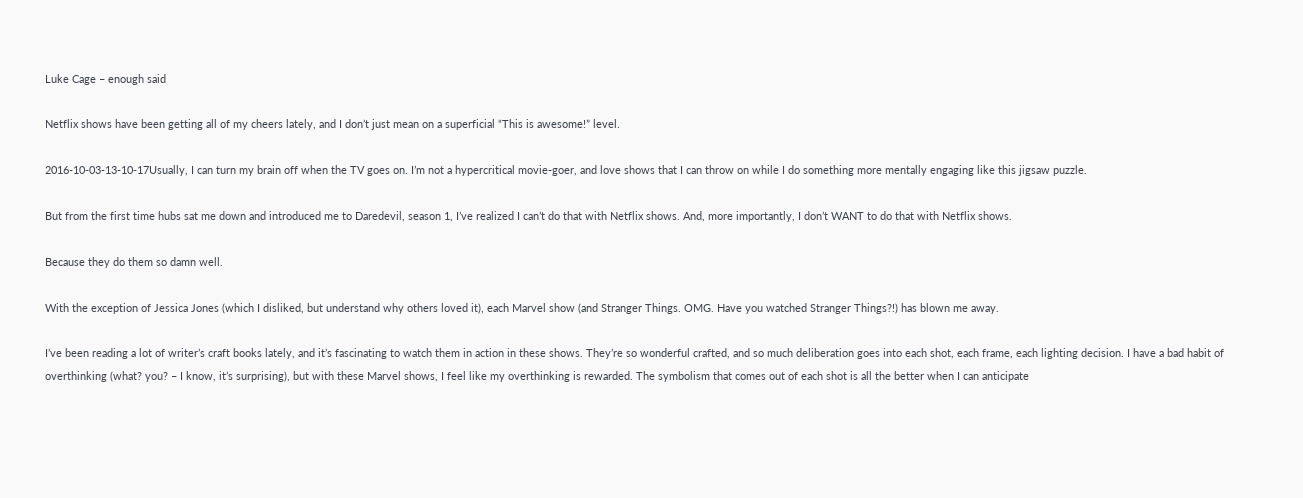Luke Cage – enough said

Netflix shows have been getting all of my cheers lately, and I don’t just mean on a superficial “This is awesome!” level.

2016-10-03-13-10-17Usually, I can turn my brain off when the TV goes on. I’m not a hypercritical movie-goer, and love shows that I can throw on while I do something more mentally engaging like this jigsaw puzzle.

But from the first time hubs sat me down and introduced me to Daredevil, season 1, I’ve realized I can’t do that with Netflix shows. And, more importantly, I don’t WANT to do that with Netflix shows.

Because they do them so damn well.

With the exception of Jessica Jones (which I disliked, but understand why others loved it), each Marvel show (and Stranger Things. OMG. Have you watched Stranger Things?!) has blown me away.

I’ve been reading a lot of writer’s craft books lately, and it’s fascinating to watch them in action in these shows. They’re so wonderful crafted, and so much deliberation goes into each shot, each frame, each lighting decision. I have a bad habit of overthinking (what? you? – I know, it’s surprising), but with these Marvel shows, I feel like my overthinking is rewarded. The symbolism that comes out of each shot is all the better when I can anticipate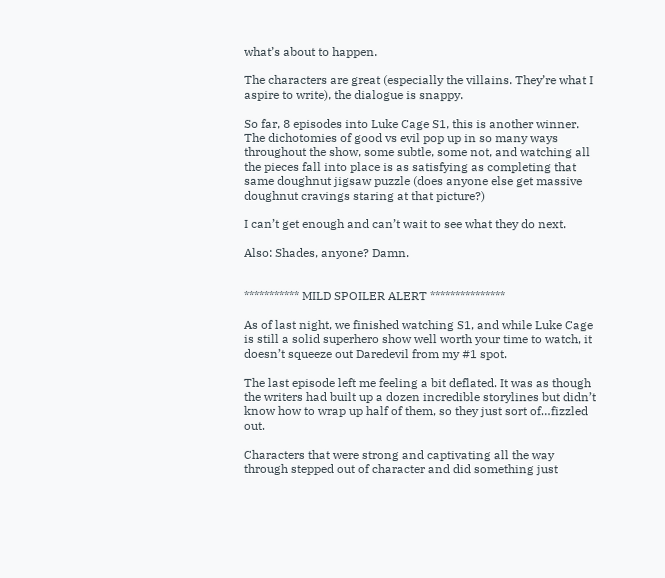what’s about to happen.

The characters are great (especially the villains. They’re what I aspire to write), the dialogue is snappy.

So far, 8 episodes into Luke Cage S1, this is another winner. The dichotomies of good vs evil pop up in so many ways throughout the show, some subtle, some not, and watching all the pieces fall into place is as satisfying as completing that same doughnut jigsaw puzzle (does anyone else get massive doughnut cravings staring at that picture?)

I can’t get enough and can’t wait to see what they do next.

Also: Shades, anyone? Damn.


*********** MILD SPOILER ALERT ***************

As of last night, we finished watching S1, and while Luke Cage is still a solid superhero show well worth your time to watch, it doesn’t squeeze out Daredevil from my #1 spot.

The last episode left me feeling a bit deflated. It was as though the writers had built up a dozen incredible storylines but didn’t know how to wrap up half of them, so they just sort of…fizzled out.

Characters that were strong and captivating all the way through stepped out of character and did something just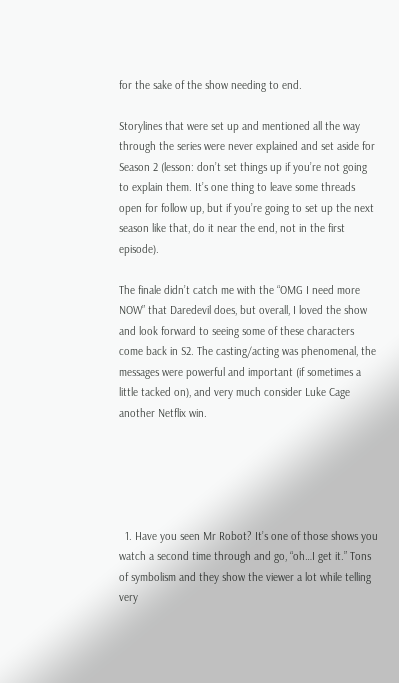for the sake of the show needing to end.

Storylines that were set up and mentioned all the way through the series were never explained and set aside for Season 2 (lesson: don’t set things up if you’re not going to explain them. It’s one thing to leave some threads open for follow up, but if you’re going to set up the next season like that, do it near the end, not in the first episode).

The finale didn’t catch me with the “OMG I need more NOW” that Daredevil does, but overall, I loved the show and look forward to seeing some of these characters come back in S2. The casting/acting was phenomenal, the messages were powerful and important (if sometimes a little tacked on), and very much consider Luke Cage another Netflix win.





  1. Have you seen Mr Robot? It’s one of those shows you watch a second time through and go, “oh…I get it.” Tons of symbolism and they show the viewer a lot while telling very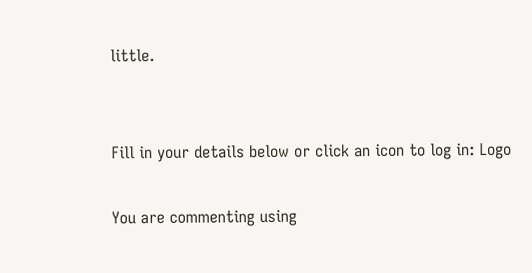little.


Fill in your details below or click an icon to log in: Logo

You are commenting using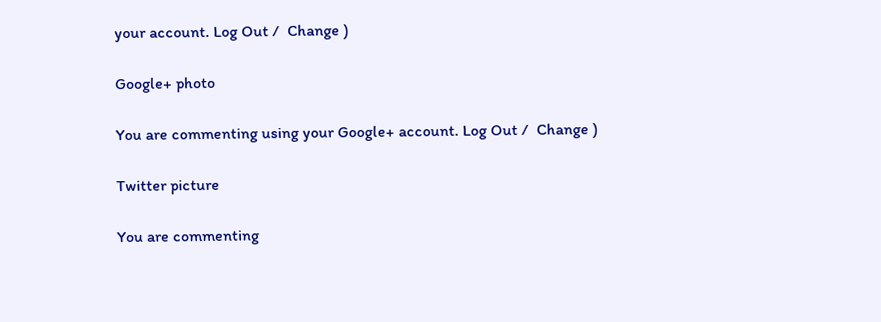your account. Log Out /  Change )

Google+ photo

You are commenting using your Google+ account. Log Out /  Change )

Twitter picture

You are commenting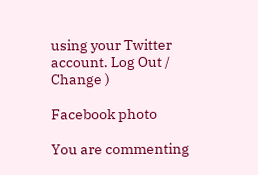using your Twitter account. Log Out /  Change )

Facebook photo

You are commenting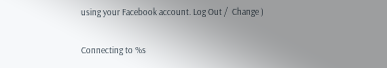using your Facebook account. Log Out /  Change )

Connecting to %s